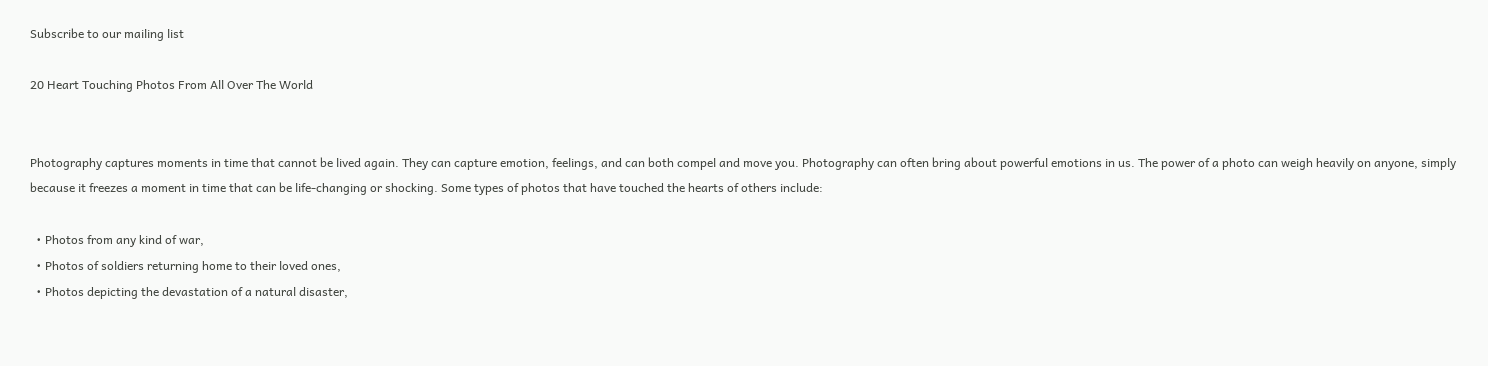Subscribe to our mailing list

20 Heart Touching Photos From All Over The World


Photography captures moments in time that cannot be lived again. They can capture emotion, feelings, and can both compel and move you. Photography can often bring about powerful emotions in us. The power of a photo can weigh heavily on anyone, simply because it freezes a moment in time that can be life-changing or shocking. Some types of photos that have touched the hearts of others include:

  • Photos from any kind of war,
  • Photos of soldiers returning home to their loved ones,
  • Photos depicting the devastation of a natural disaster,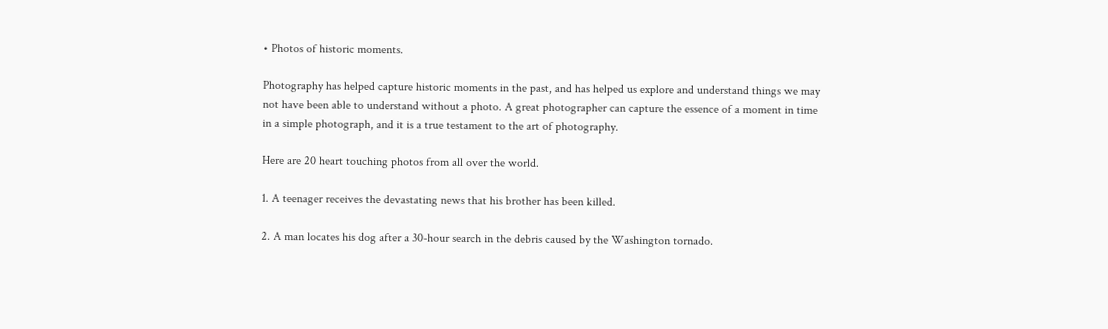• Photos of historic moments.

Photography has helped capture historic moments in the past, and has helped us explore and understand things we may not have been able to understand without a photo. A great photographer can capture the essence of a moment in time in a simple photograph, and it is a true testament to the art of photography.

Here are 20 heart touching photos from all over the world.

1. A teenager receives the devastating news that his brother has been killed.

2. A man locates his dog after a 30-hour search in the debris caused by the Washington tornado.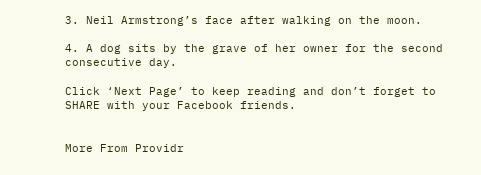3. Neil Armstrong’s face after walking on the moon.

4. A dog sits by the grave of her owner for the second consecutive day.

Click ‘Next Page’ to keep reading and don’t forget to SHARE with your Facebook friends.


More From Providr